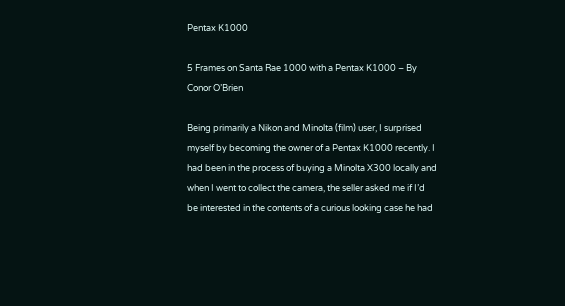Pentax K1000

5 Frames on Santa Rae 1000 with a Pentax K1000 – By Conor O’Brien

Being primarily a Nikon and Minolta (film) user, I surprised myself by becoming the owner of a Pentax K1000 recently. I had been in the process of buying a Minolta X300 locally and when I went to collect the camera, the seller asked me if I’d be interested in the contents of a curious looking case he had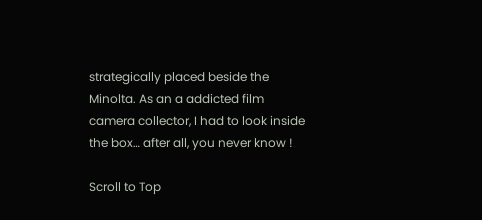strategically placed beside the Minolta. As an a addicted film camera collector, I had to look inside the box… after all, you never know !

Scroll to Top